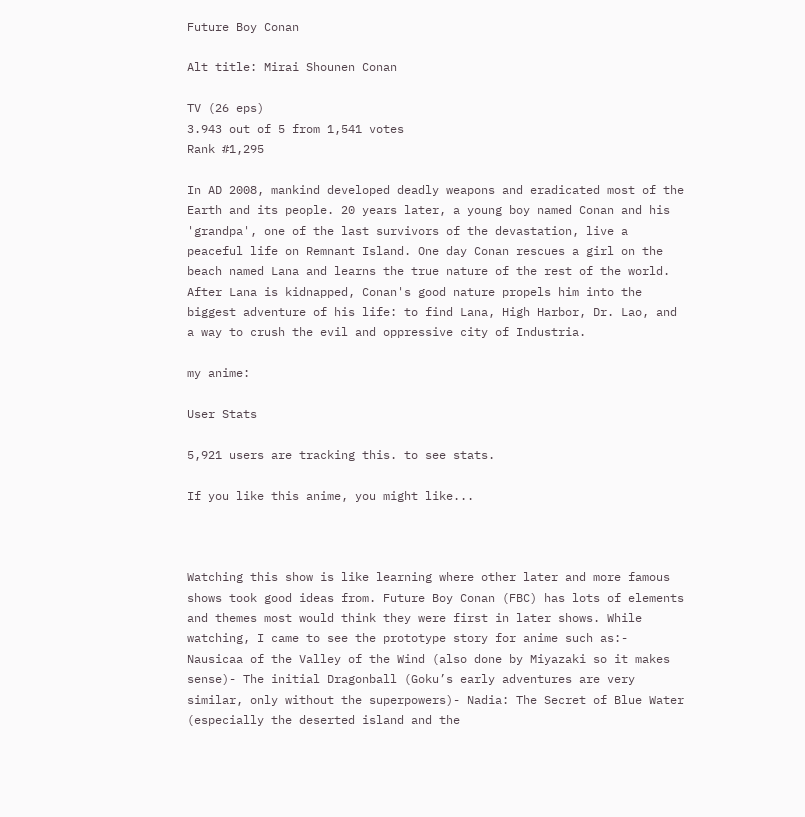Future Boy Conan

Alt title: Mirai Shounen Conan

TV (26 eps)
3.943 out of 5 from 1,541 votes
Rank #1,295

In AD 2008, mankind developed deadly weapons and eradicated most of the Earth and its people. 20 years later, a young boy named Conan and his 'grandpa', one of the last survivors of the devastation, live a peaceful life on Remnant Island. One day Conan rescues a girl on the beach named Lana and learns the true nature of the rest of the world. After Lana is kidnapped, Conan's good nature propels him into the biggest adventure of his life: to find Lana, High Harbor, Dr. Lao, and a way to crush the evil and oppressive city of Industria.

my anime:

User Stats

5,921 users are tracking this. to see stats.

If you like this anime, you might like...



Watching this show is like learning where other later and more famous shows took good ideas from. Future Boy Conan (FBC) has lots of elements and themes most would think they were first in later shows. While watching, I came to see the prototype story for anime such as:- Nausicaa of the Valley of the Wind (also done by Miyazaki so it makes sense)- The initial Dragonball (Goku’s early adventures are very similar, only without the superpowers)- Nadia: The Secret of Blue Water (especially the deserted island and the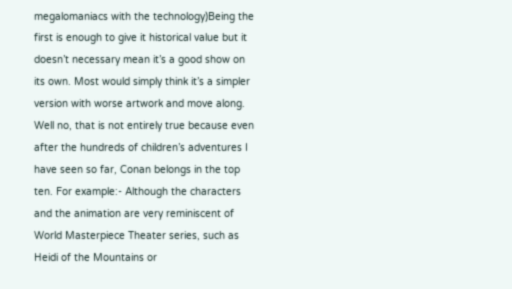megalomaniacs with the technology)Being the first is enough to give it historical value but it doesn’t necessary mean it’s a good show on its own. Most would simply think it’s a simpler version with worse artwork and move along. Well no, that is not entirely true because even after the hundreds of children’s adventures I have seen so far, Conan belongs in the top ten. For example:- Although the characters and the animation are very reminiscent of World Masterpiece Theater series, such as Heidi of the Mountains or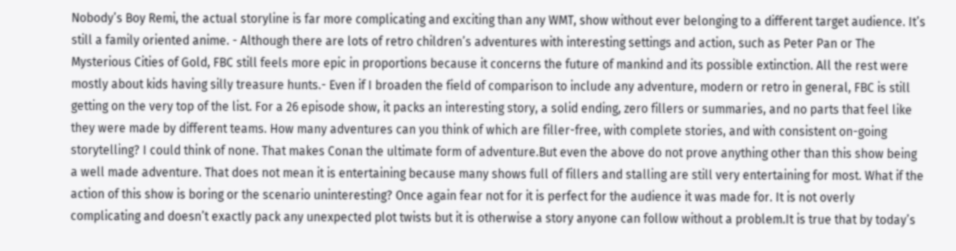Nobody’s Boy Remi, the actual storyline is far more complicating and exciting than any WMT, show without ever belonging to a different target audience. It’s still a family oriented anime. - Although there are lots of retro children’s adventures with interesting settings and action, such as Peter Pan or The Mysterious Cities of Gold, FBC still feels more epic in proportions because it concerns the future of mankind and its possible extinction. All the rest were mostly about kids having silly treasure hunts.- Even if I broaden the field of comparison to include any adventure, modern or retro in general, FBC is still getting on the very top of the list. For a 26 episode show, it packs an interesting story, a solid ending, zero fillers or summaries, and no parts that feel like they were made by different teams. How many adventures can you think of which are filler-free, with complete stories, and with consistent on-going storytelling? I could think of none. That makes Conan the ultimate form of adventure.But even the above do not prove anything other than this show being a well made adventure. That does not mean it is entertaining because many shows full of fillers and stalling are still very entertaining for most. What if the action of this show is boring or the scenario uninteresting? Once again fear not for it is perfect for the audience it was made for. It is not overly complicating and doesn’t exactly pack any unexpected plot twists but it is otherwise a story anyone can follow without a problem.It is true that by today’s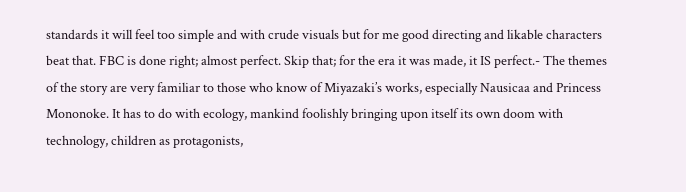standards it will feel too simple and with crude visuals but for me good directing and likable characters beat that. FBC is done right; almost perfect. Skip that; for the era it was made, it IS perfect.- The themes of the story are very familiar to those who know of Miyazaki’s works, especially Nausicaa and Princess Mononoke. It has to do with ecology, mankind foolishly bringing upon itself its own doom with technology, children as protagonists,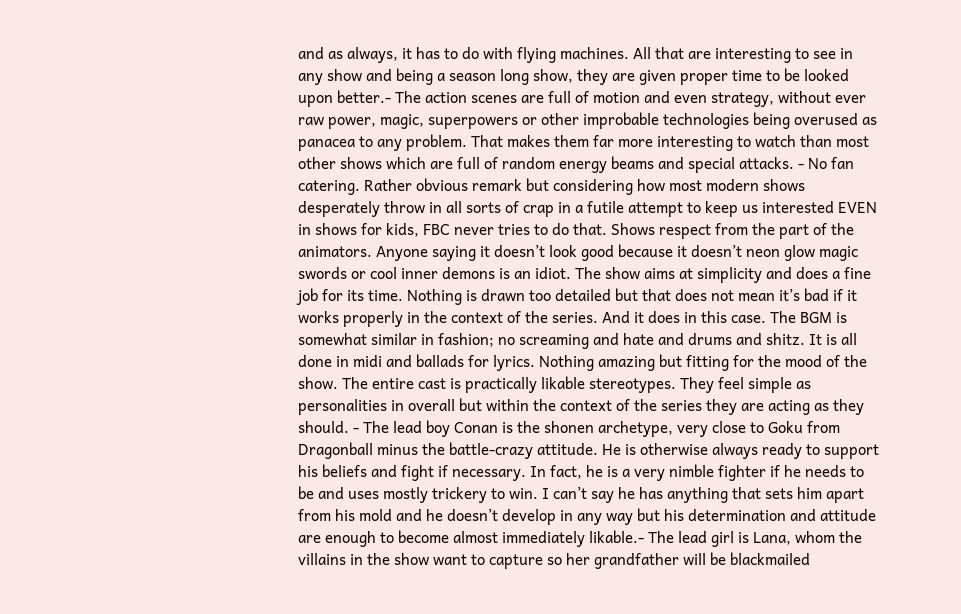and as always, it has to do with flying machines. All that are interesting to see in any show and being a season long show, they are given proper time to be looked upon better.- The action scenes are full of motion and even strategy, without ever raw power, magic, superpowers or other improbable technologies being overused as panacea to any problem. That makes them far more interesting to watch than most other shows which are full of random energy beams and special attacks. - No fan catering. Rather obvious remark but considering how most modern shows desperately throw in all sorts of crap in a futile attempt to keep us interested EVEN in shows for kids, FBC never tries to do that. Shows respect from the part of the animators. Anyone saying it doesn’t look good because it doesn’t neon glow magic swords or cool inner demons is an idiot. The show aims at simplicity and does a fine job for its time. Nothing is drawn too detailed but that does not mean it’s bad if it works properly in the context of the series. And it does in this case. The BGM is somewhat similar in fashion; no screaming and hate and drums and shitz. It is all done in midi and ballads for lyrics. Nothing amazing but fitting for the mood of the show. The entire cast is practically likable stereotypes. They feel simple as personalities in overall but within the context of the series they are acting as they should. - The lead boy Conan is the shonen archetype, very close to Goku from Dragonball minus the battle-crazy attitude. He is otherwise always ready to support his beliefs and fight if necessary. In fact, he is a very nimble fighter if he needs to be and uses mostly trickery to win. I can’t say he has anything that sets him apart from his mold and he doesn’t develop in any way but his determination and attitude are enough to become almost immediately likable.- The lead girl is Lana, whom the villains in the show want to capture so her grandfather will be blackmailed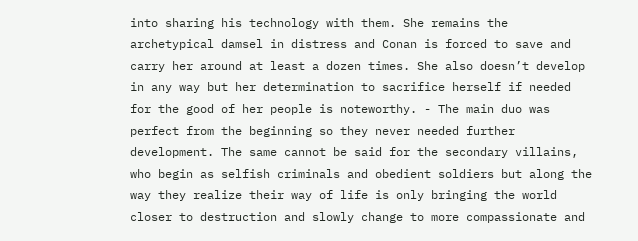into sharing his technology with them. She remains the archetypical damsel in distress and Conan is forced to save and carry her around at least a dozen times. She also doesn’t develop in any way but her determination to sacrifice herself if needed for the good of her people is noteworthy. - The main duo was perfect from the beginning so they never needed further development. The same cannot be said for the secondary villains, who begin as selfish criminals and obedient soldiers but along the way they realize their way of life is only bringing the world closer to destruction and slowly change to more compassionate and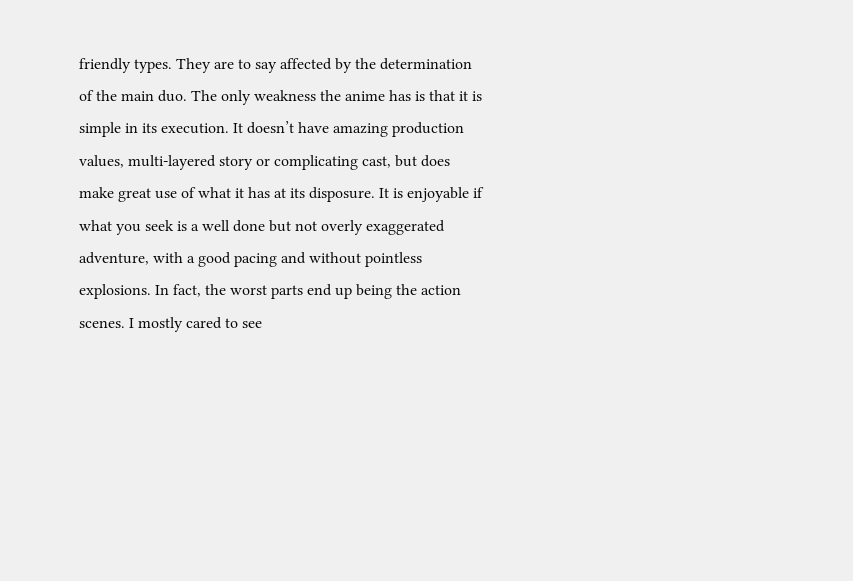friendly types. They are to say affected by the determination of the main duo. The only weakness the anime has is that it is simple in its execution. It doesn’t have amazing production values, multi-layered story or complicating cast, but does make great use of what it has at its disposure. It is enjoyable if what you seek is a well done but not overly exaggerated adventure, with a good pacing and without pointless explosions. In fact, the worst parts end up being the action scenes. I mostly cared to see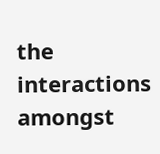the interactions amongst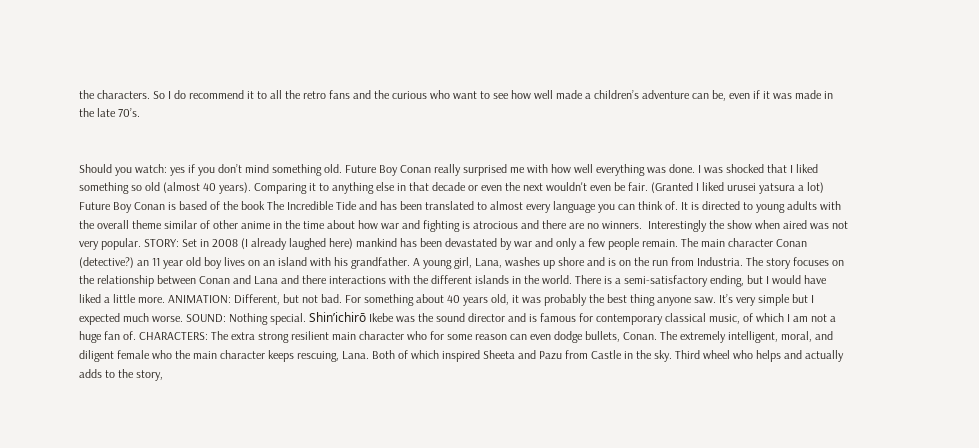the characters. So I do recommend it to all the retro fans and the curious who want to see how well made a children’s adventure can be, even if it was made in the late 70’s.


Should you watch: yes if you don’t mind something old. Future Boy Conan really surprised me with how well everything was done. I was shocked that I liked something so old (almost 40 years). Comparing it to anything else in that decade or even the next wouldn't even be fair. (Granted I liked urusei yatsura a lot) Future Boy Conan is based of the book The Incredible Tide and has been translated to almost every language you can think of. It is directed to young adults with the overall theme similar of other anime in the time about how war and fighting is atrocious and there are no winners.  Interestingly the show when aired was not very popular. STORY: Set in 2008 (I already laughed here) mankind has been devastated by war and only a few people remain. The main character Conan (detective?) an 11 year old boy lives on an island with his grandfather. A young girl, Lana, washes up shore and is on the run from Industria. The story focuses on the relationship between Conan and Lana and there interactions with the different islands in the world. There is a semi-satisfactory ending, but I would have liked a little more. ANIMATION: Different, but not bad. For something about 40 years old, it was probably the best thing anyone saw. It’s very simple but I expected much worse. SOUND: Nothing special. Shin’ichirō Ikebe was the sound director and is famous for contemporary classical music, of which I am not a huge fan of. CHARACTERS: The extra strong resilient main character who for some reason can even dodge bullets, Conan. The extremely intelligent, moral, and diligent female who the main character keeps rescuing, Lana. Both of which inspired Sheeta and Pazu from Castle in the sky. Third wheel who helps and actually adds to the story,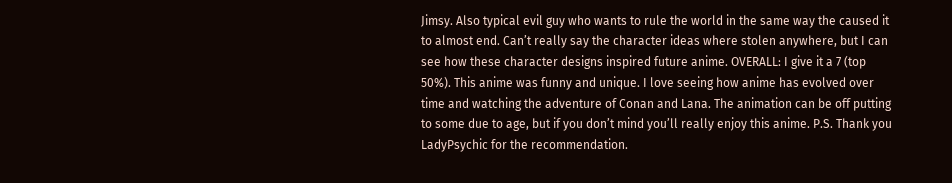Jimsy. Also typical evil guy who wants to rule the world in the same way the caused it to almost end. Can’t really say the character ideas where stolen anywhere, but I can see how these character designs inspired future anime. OVERALL: I give it a 7 (top 50%). This anime was funny and unique. I love seeing how anime has evolved over time and watching the adventure of Conan and Lana. The animation can be off putting to some due to age, but if you don’t mind you’ll really enjoy this anime. P.S. Thank you LadyPsychic for the recommendation.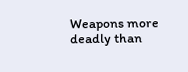Weapons more deadly than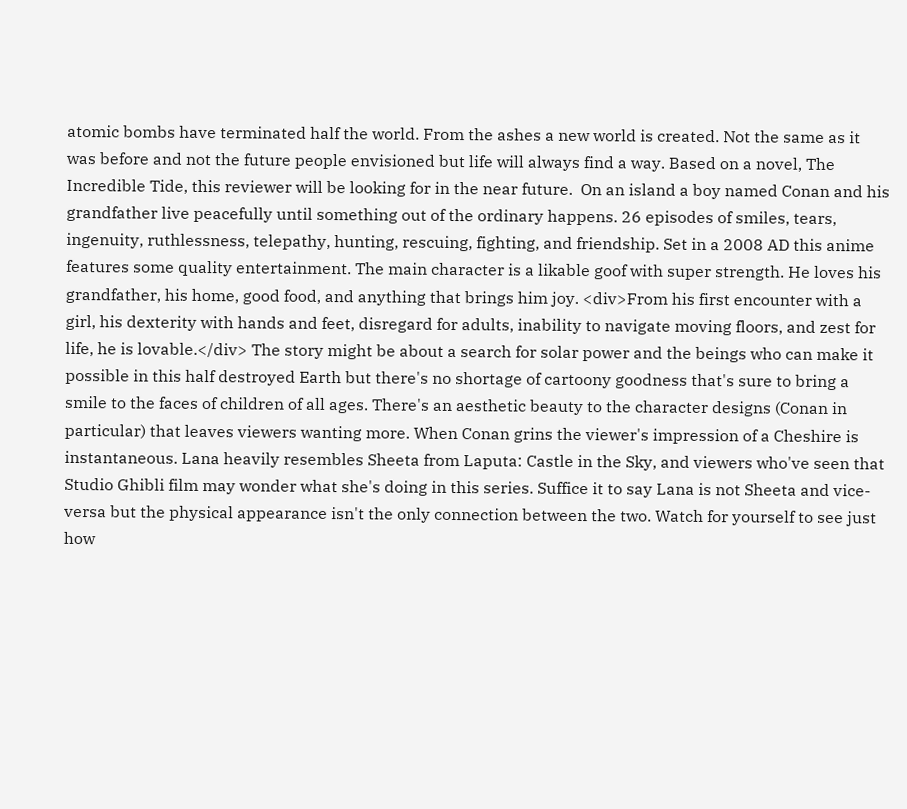atomic bombs have terminated half the world. From the ashes a new world is created. Not the same as it was before and not the future people envisioned but life will always find a way. Based on a novel, The Incredible Tide, this reviewer will be looking for in the near future.  On an island a boy named Conan and his grandfather live peacefully until something out of the ordinary happens. 26 episodes of smiles, tears, ingenuity, ruthlessness, telepathy, hunting, rescuing, fighting, and friendship. Set in a 2008 AD this anime features some quality entertainment. The main character is a likable goof with super strength. He loves his  grandfather, his home, good food, and anything that brings him joy. <div>From his first encounter with a girl, his dexterity with hands and feet, disregard for adults, inability to navigate moving floors, and zest for life, he is lovable.</div> The story might be about a search for solar power and the beings who can make it possible in this half destroyed Earth but there's no shortage of cartoony goodness that's sure to bring a smile to the faces of children of all ages. There's an aesthetic beauty to the character designs (Conan in particular) that leaves viewers wanting more. When Conan grins the viewer's impression of a Cheshire is instantaneous. Lana heavily resembles Sheeta from Laputa: Castle in the Sky, and viewers who've seen that Studio Ghibli film may wonder what she's doing in this series. Suffice it to say Lana is not Sheeta and vice-versa but the physical appearance isn't the only connection between the two. Watch for yourself to see just how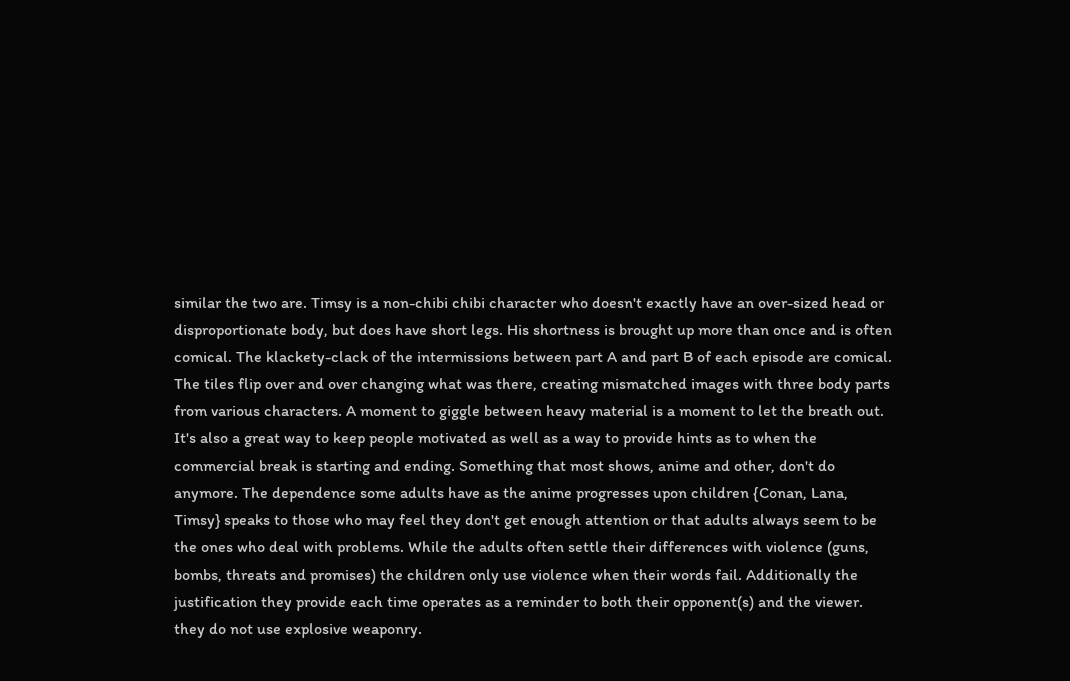similar the two are. Timsy is a non-chibi chibi character who doesn't exactly have an over-sized head or disproportionate body, but does have short legs. His shortness is brought up more than once and is often comical. The klackety-clack of the intermissions between part A and part B of each episode are comical. The tiles flip over and over changing what was there, creating mismatched images with three body parts from various characters. A moment to giggle between heavy material is a moment to let the breath out.  It's also a great way to keep people motivated as well as a way to provide hints as to when the commercial break is starting and ending. Something that most shows, anime and other, don't do anymore. The dependence some adults have as the anime progresses upon children {Conan, Lana, Timsy} speaks to those who may feel they don't get enough attention or that adults always seem to be the ones who deal with problems. While the adults often settle their differences with violence (guns, bombs, threats and promises) the children only use violence when their words fail. Additionally the justification they provide each time operates as a reminder to both their opponent(s) and the viewer. they do not use explosive weaponry.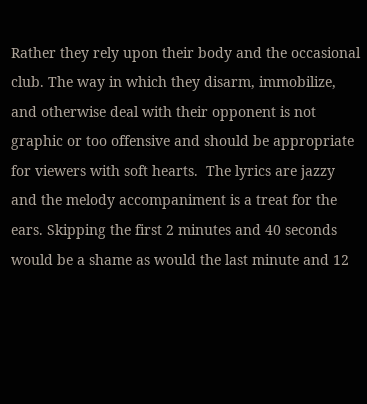Rather they rely upon their body and the occasional club. The way in which they disarm, immobilize, and otherwise deal with their opponent is not graphic or too offensive and should be appropriate for viewers with soft hearts.  The lyrics are jazzy and the melody accompaniment is a treat for the ears. Skipping the first 2 minutes and 40 seconds would be a shame as would the last minute and 12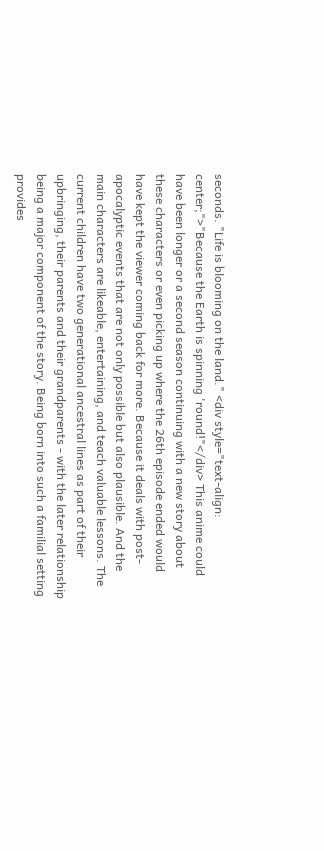seconds. "Life is blooming on the land." <div style="text-align: center;">"Because the Earth is spinning 'round!"</div> This anime could have been longer or a second season continuing with a new story about these characters or even picking up where the 26th episode ended would have kept the viewer coming back for more. Because it deals with post-apocalyptic events that are not only possible but also plausible. And the main characters are likeable, entertaining, and teach valuable lessons. The current children have two generational ancestral lines as part of their upbringing, their parents and their grandparents - with the later relationship being a major component of the story. Being born into such a familial setting provides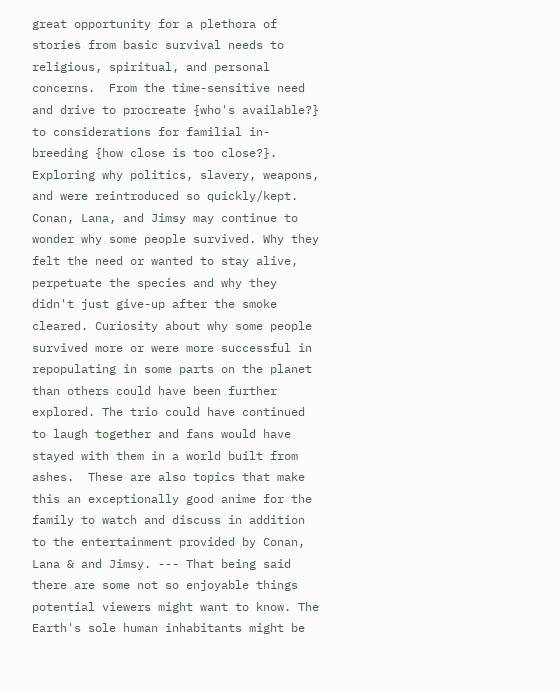great opportunity for a plethora of stories from basic survival needs to religious, spiritual, and personal concerns.  From the time-sensitive need and drive to procreate {who's available?} to considerations for familial in-breeding {how close is too close?}. Exploring why politics, slavery, weapons, and were reintroduced so quickly/kept. Conan, Lana, and Jimsy may continue to wonder why some people survived. Why they felt the need or wanted to stay alive, perpetuate the species and why they didn't just give-up after the smoke cleared. Curiosity about why some people survived more or were more successful in repopulating in some parts on the planet than others could have been further explored. The trio could have continued to laugh together and fans would have stayed with them in a world built from ashes.  These are also topics that make this an exceptionally good anime for the family to watch and discuss in addition to the entertainment provided by Conan, Lana & and Jimsy. --- That being said there are some not so enjoyable things potential viewers might want to know. The Earth's sole human inhabitants might be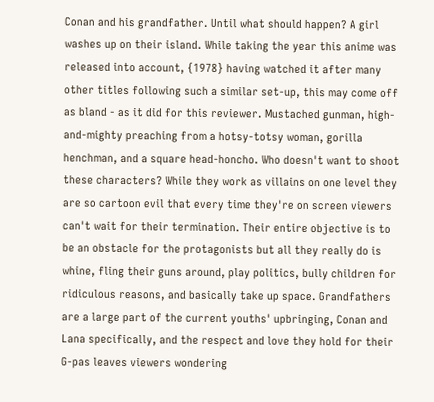Conan and his grandfather. Until what should happen? A girl washes up on their island. While taking the year this anime was released into account, {1978} having watched it after many other titles following such a similar set-up, this may come off as bland - as it did for this reviewer. Mustached gunman, high-and-mighty preaching from a hotsy-totsy woman, gorilla henchman, and a square head-honcho. Who doesn't want to shoot these characters? While they work as villains on one level they are so cartoon evil that every time they're on screen viewers can't wait for their termination. Their entire objective is to be an obstacle for the protagonists but all they really do is whine, fling their guns around, play politics, bully children for ridiculous reasons, and basically take up space. Grandfathers are a large part of the current youths' upbringing, Conan and Lana specifically, and the respect and love they hold for their G-pas leaves viewers wondering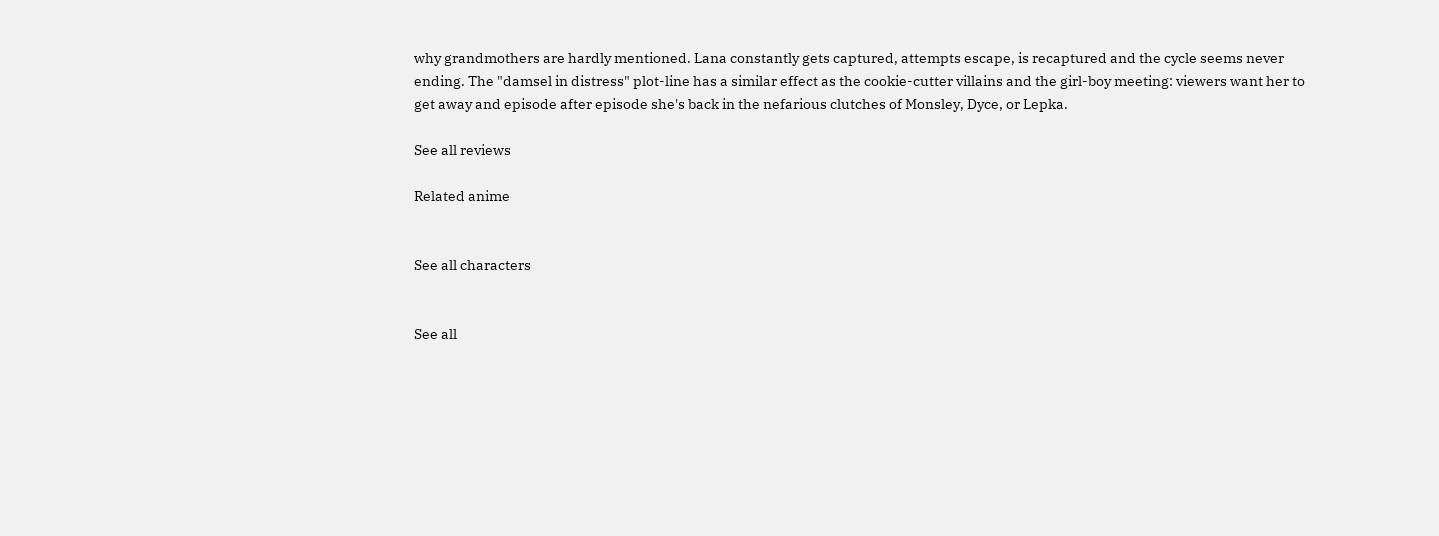why grandmothers are hardly mentioned. Lana constantly gets captured, attempts escape, is recaptured and the cycle seems never ending. The "damsel in distress" plot-line has a similar effect as the cookie-cutter villains and the girl-boy meeting: viewers want her to get away and episode after episode she's back in the nefarious clutches of Monsley, Dyce, or Lepka.

See all reviews

Related anime


See all characters


See all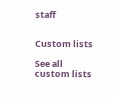staff


Custom lists

See all custom lists